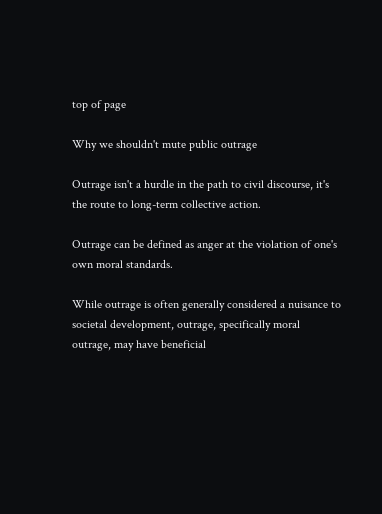top of page

Why we shouldn't mute public outrage

Outrage isn't a hurdle in the path to civil discourse, it's the route to long-term collective action.

Outrage can be defined as anger at the violation of one's own moral standards.

While outrage is often generally considered a nuisance to societal development, outrage, specifically moral outrage, may have beneficial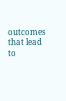outcomes that lead to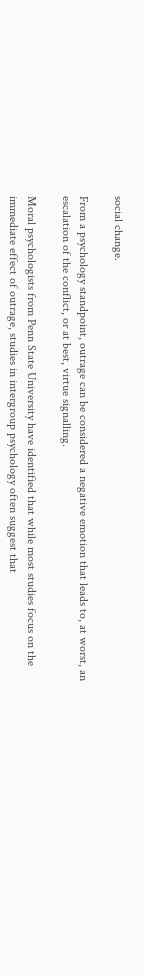social change.

From a psychology standpoint, outrage can be considered a negative emotion that leads to, at worst, an escalation of the conflict, or at best, virtue signalling.

Moral psychologists from Penn State University have identified that while most studies focus on the immediate effect of outrage, studies in intergroup psychology often suggest that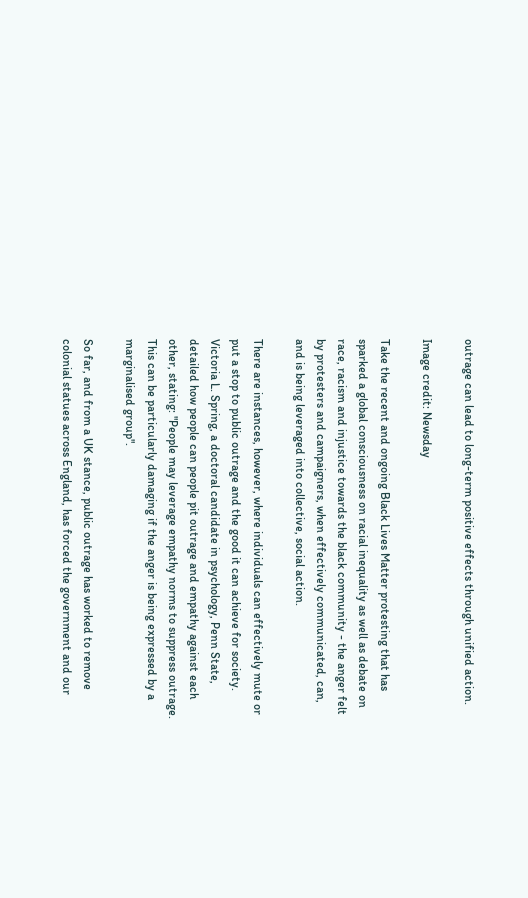outrage can lead to long-term positive effects through unified action.

Image credit: Newsday

Take the recent and ongoing Black Lives Matter protesting that has sparked a global consciousness on racial inequality as well as debate on race, racism and injustice towards the black community - the anger felt by protesters and campaigners, when effectively communicated, can, and is being leveraged into collective, social action.

There are instances, however, where individuals can effectively mute or put a stop to public outrage and the good it can achieve for society. Victoria L. Spring, a doctoral candidate in psychology, Penn State, detailed how people can people pit outrage and empathy against each other, stating: "People may leverage empathy norms to suppress outrage. This can be particularly damaging if the anger is being expressed by a marginalised group".

So far, and from a UK stance, public outrage has worked to remove colonial statues across England, has forced the government and our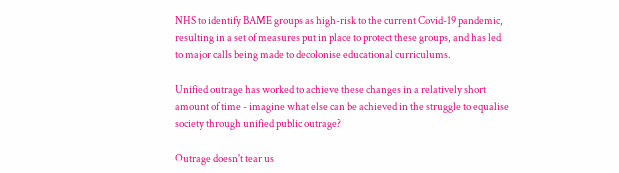NHS to identify BAME groups as high-risk to the current Covid-19 pandemic, resulting in a set of measures put in place to protect these groups, and has led to major calls being made to decolonise educational curriculums.

Unified outrage has worked to achieve these changes in a relatively short amount of time - imagine what else can be achieved in the struggle to equalise society through unified public outrage?

Outrage doesn't tear us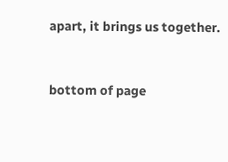apart, it brings us together.


bottom of page